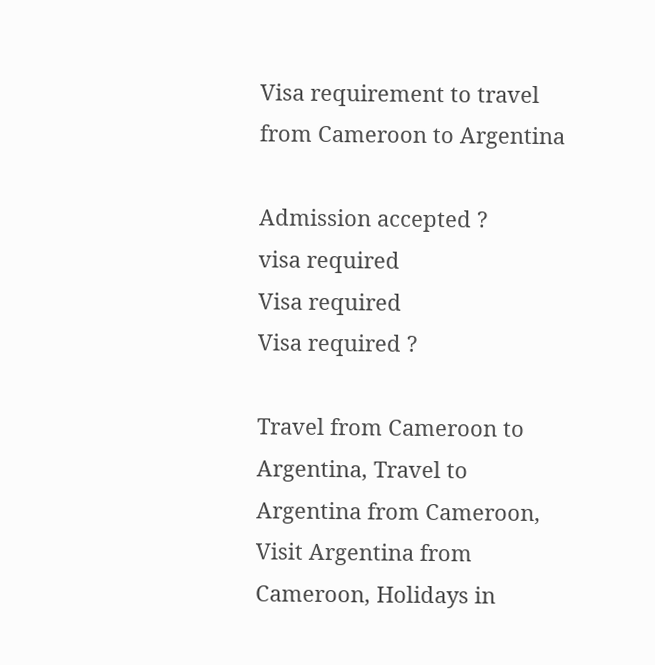Visa requirement to travel from Cameroon to Argentina

Admission accepted ?
visa required
Visa required
Visa required ?

Travel from Cameroon to Argentina, Travel to Argentina from Cameroon, Visit Argentina from Cameroon, Holidays in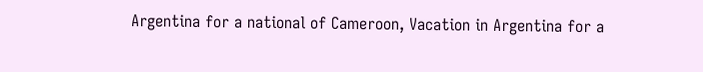Argentina for a national of Cameroon, Vacation in Argentina for a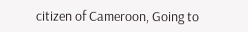citizen of Cameroon, Going to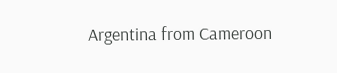Argentina from Cameroon